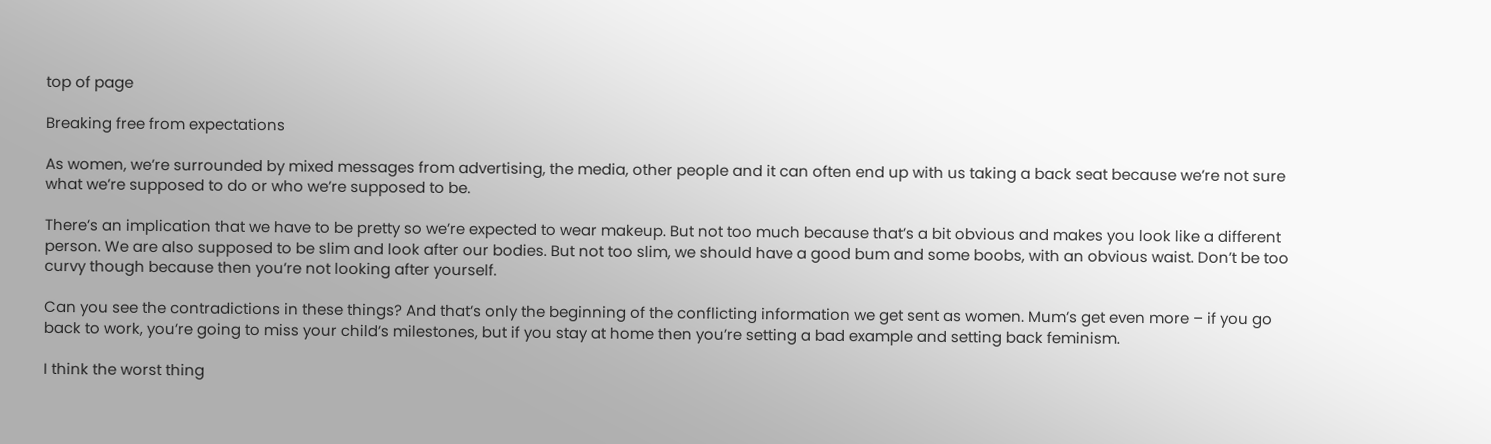top of page

Breaking free from expectations

As women, we’re surrounded by mixed messages from advertising, the media, other people and it can often end up with us taking a back seat because we’re not sure what we’re supposed to do or who we’re supposed to be.

There’s an implication that we have to be pretty so we’re expected to wear makeup. But not too much because that’s a bit obvious and makes you look like a different person. We are also supposed to be slim and look after our bodies. But not too slim, we should have a good bum and some boobs, with an obvious waist. Don’t be too curvy though because then you’re not looking after yourself.

Can you see the contradictions in these things? And that’s only the beginning of the conflicting information we get sent as women. Mum’s get even more – if you go back to work, you’re going to miss your child’s milestones, but if you stay at home then you’re setting a bad example and setting back feminism.

I think the worst thing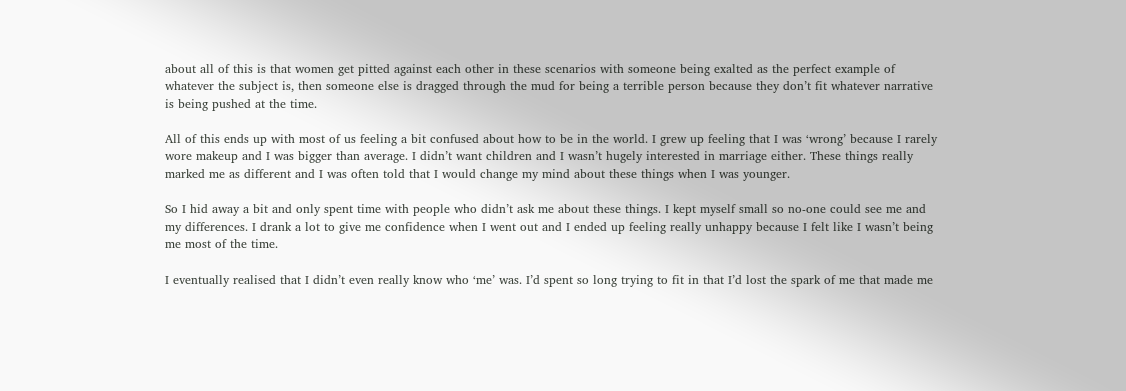about all of this is that women get pitted against each other in these scenarios with someone being exalted as the perfect example of whatever the subject is, then someone else is dragged through the mud for being a terrible person because they don’t fit whatever narrative is being pushed at the time.

All of this ends up with most of us feeling a bit confused about how to be in the world. I grew up feeling that I was ‘wrong’ because I rarely wore makeup and I was bigger than average. I didn’t want children and I wasn’t hugely interested in marriage either. These things really marked me as different and I was often told that I would change my mind about these things when I was younger.

So I hid away a bit and only spent time with people who didn’t ask me about these things. I kept myself small so no-one could see me and my differences. I drank a lot to give me confidence when I went out and I ended up feeling really unhappy because I felt like I wasn’t being me most of the time.

I eventually realised that I didn’t even really know who ‘me’ was. I’d spent so long trying to fit in that I’d lost the spark of me that made me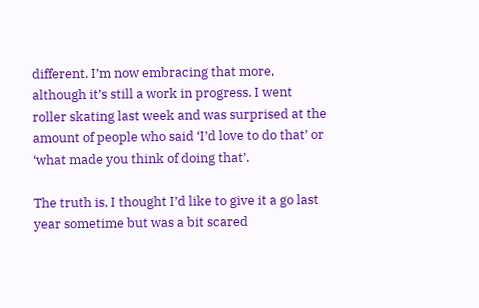different. I’m now embracing that more, although it’s still a work in progress. I went roller skating last week and was surprised at the amount of people who said ‘I’d love to do that’ or ‘what made you think of doing that’.

The truth is, I thought I’d like to give it a go last year sometime but was a bit scared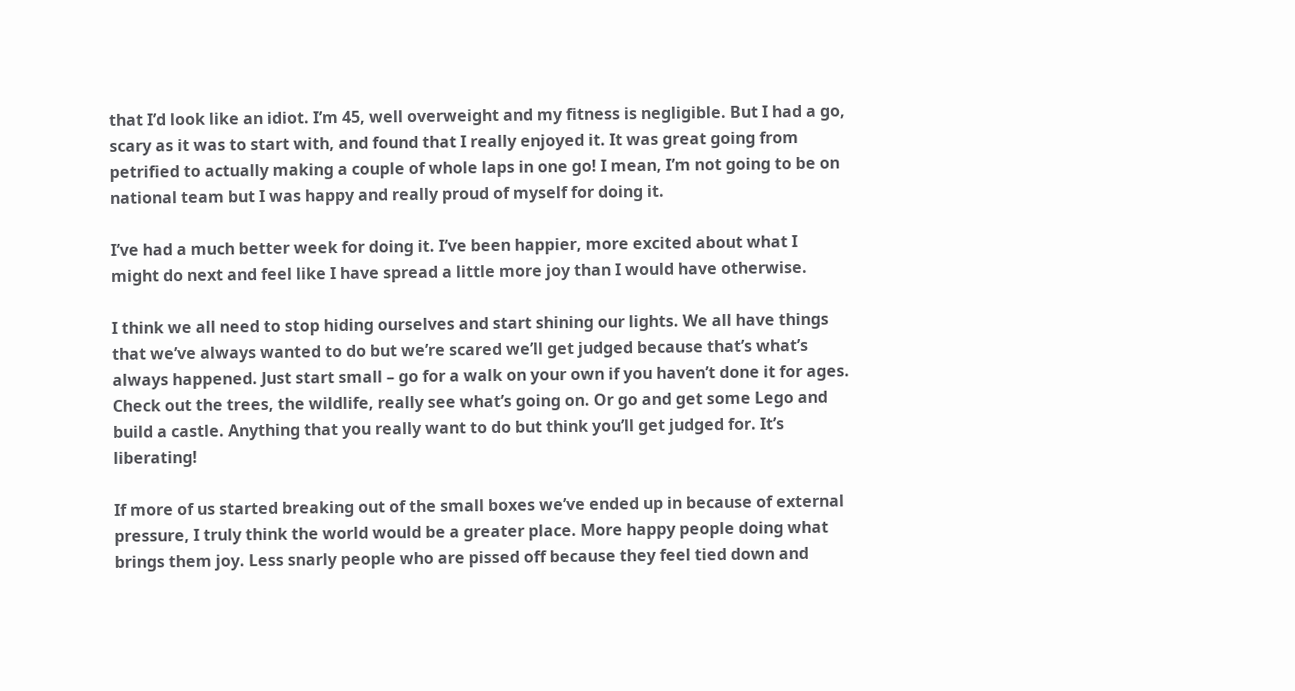that I’d look like an idiot. I’m 45, well overweight and my fitness is negligible. But I had a go, scary as it was to start with, and found that I really enjoyed it. It was great going from petrified to actually making a couple of whole laps in one go! I mean, I’m not going to be on national team but I was happy and really proud of myself for doing it.

I’ve had a much better week for doing it. I’ve been happier, more excited about what I might do next and feel like I have spread a little more joy than I would have otherwise.

I think we all need to stop hiding ourselves and start shining our lights. We all have things that we’ve always wanted to do but we’re scared we’ll get judged because that’s what’s always happened. Just start small – go for a walk on your own if you haven’t done it for ages. Check out the trees, the wildlife, really see what’s going on. Or go and get some Lego and build a castle. Anything that you really want to do but think you’ll get judged for. It’s liberating!

If more of us started breaking out of the small boxes we’ve ended up in because of external pressure, I truly think the world would be a greater place. More happy people doing what brings them joy. Less snarly people who are pissed off because they feel tied down and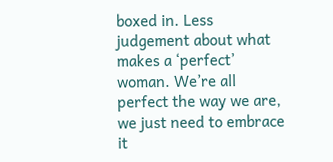boxed in. Less judgement about what makes a ‘perfect’ woman. We’re all perfect the way we are, we just need to embrace it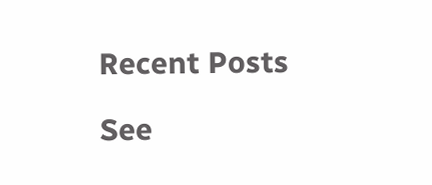Recent Posts

See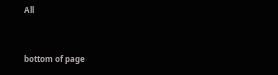All


bottom of page